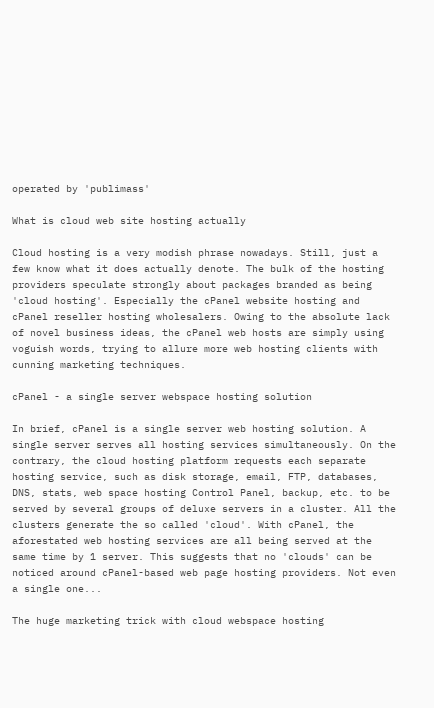operated by 'publimass'

What is cloud web site hosting actually

Cloud hosting is a very modish phrase nowadays. Still, just a few know what it does actually denote. The bulk of the hosting providers speculate strongly about packages branded as being 'cloud hosting'. Especially the cPanel website hosting and cPanel reseller hosting wholesalers. Owing to the absolute lack of novel business ideas, the cPanel web hosts are simply using voguish words, trying to allure more web hosting clients with cunning marketing techniques.

cPanel - a single server webspace hosting solution

In brief, cPanel is a single server web hosting solution. A single server serves all hosting services simultaneously. On the contrary, the cloud hosting platform requests each separate hosting service, such as disk storage, email, FTP, databases, DNS, stats, web space hosting Control Panel, backup, etc. to be served by several groups of deluxe servers in a cluster. All the clusters generate the so called 'cloud'. With cPanel, the aforestated web hosting services are all being served at the same time by 1 server. This suggests that no 'clouds' can be noticed around cPanel-based web page hosting providers. Not even a single one...

The huge marketing trick with cloud webspace hosting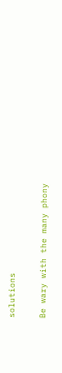solutions

Be wary with the many phony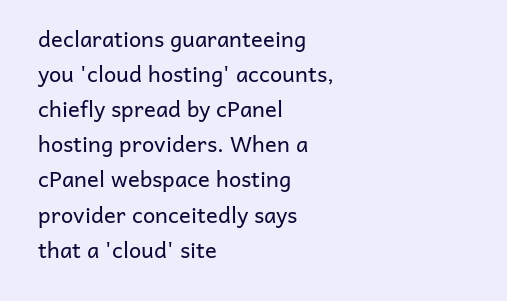declarations guaranteeing you 'cloud hosting' accounts, chiefly spread by cPanel hosting providers. When a cPanel webspace hosting provider conceitedly says that a 'cloud' site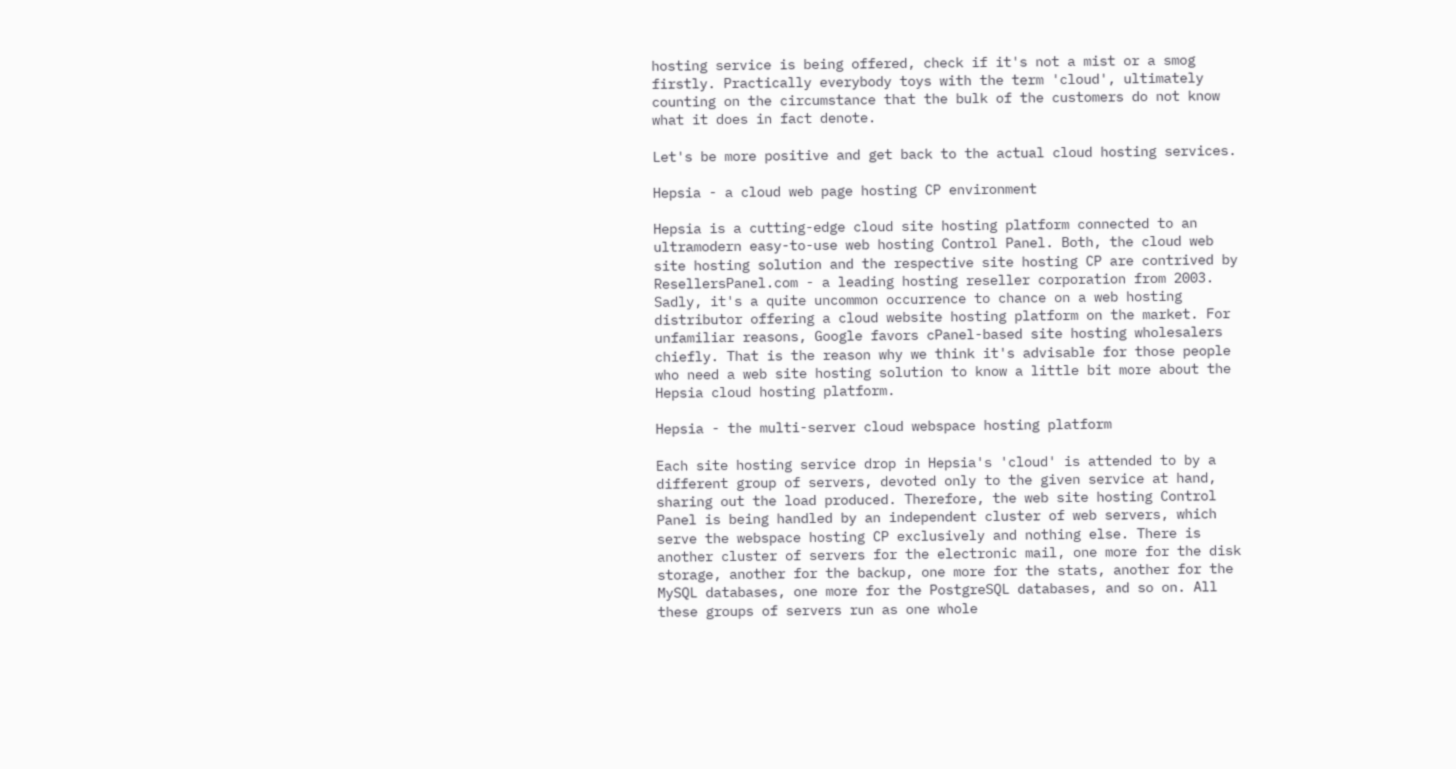hosting service is being offered, check if it's not a mist or a smog firstly. Practically everybody toys with the term 'cloud', ultimately counting on the circumstance that the bulk of the customers do not know what it does in fact denote.

Let's be more positive and get back to the actual cloud hosting services.

Hepsia - a cloud web page hosting CP environment

Hepsia is a cutting-edge cloud site hosting platform connected to an ultramodern easy-to-use web hosting Control Panel. Both, the cloud web site hosting solution and the respective site hosting CP are contrived by ResellersPanel.com - a leading hosting reseller corporation from 2003. Sadly, it's a quite uncommon occurrence to chance on a web hosting distributor offering a cloud website hosting platform on the market. For unfamiliar reasons, Google favors cPanel-based site hosting wholesalers chiefly. That is the reason why we think it's advisable for those people who need a web site hosting solution to know a little bit more about the Hepsia cloud hosting platform.

Hepsia - the multi-server cloud webspace hosting platform

Each site hosting service drop in Hepsia's 'cloud' is attended to by a different group of servers, devoted only to the given service at hand, sharing out the load produced. Therefore, the web site hosting Control Panel is being handled by an independent cluster of web servers, which serve the webspace hosting CP exclusively and nothing else. There is another cluster of servers for the electronic mail, one more for the disk storage, another for the backup, one more for the stats, another for the MySQL databases, one more for the PostgreSQL databases, and so on. All these groups of servers run as one whole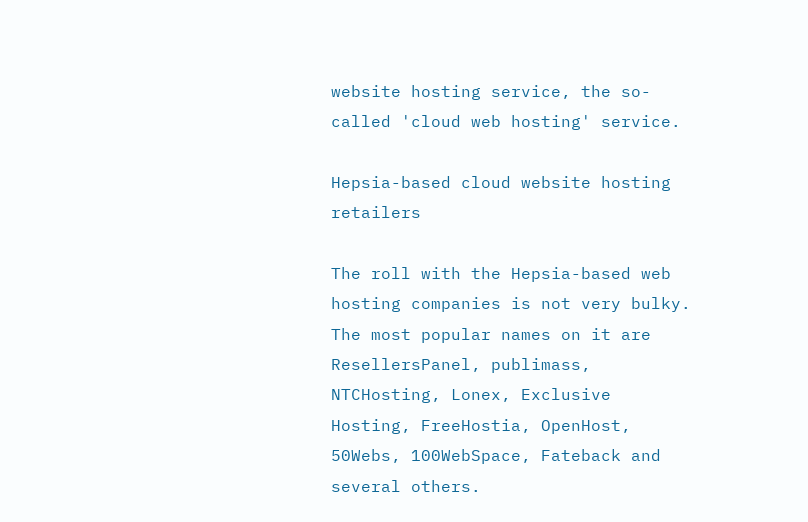website hosting service, the so-called 'cloud web hosting' service.

Hepsia-based cloud website hosting retailers

The roll with the Hepsia-based web hosting companies is not very bulky. The most popular names on it are ResellersPanel, publimass, NTCHosting, Lonex, Exclusive Hosting, FreeHostia, OpenHost, 50Webs, 100WebSpace, Fateback and several others.